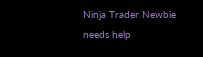Ninja Trader Newbie needs help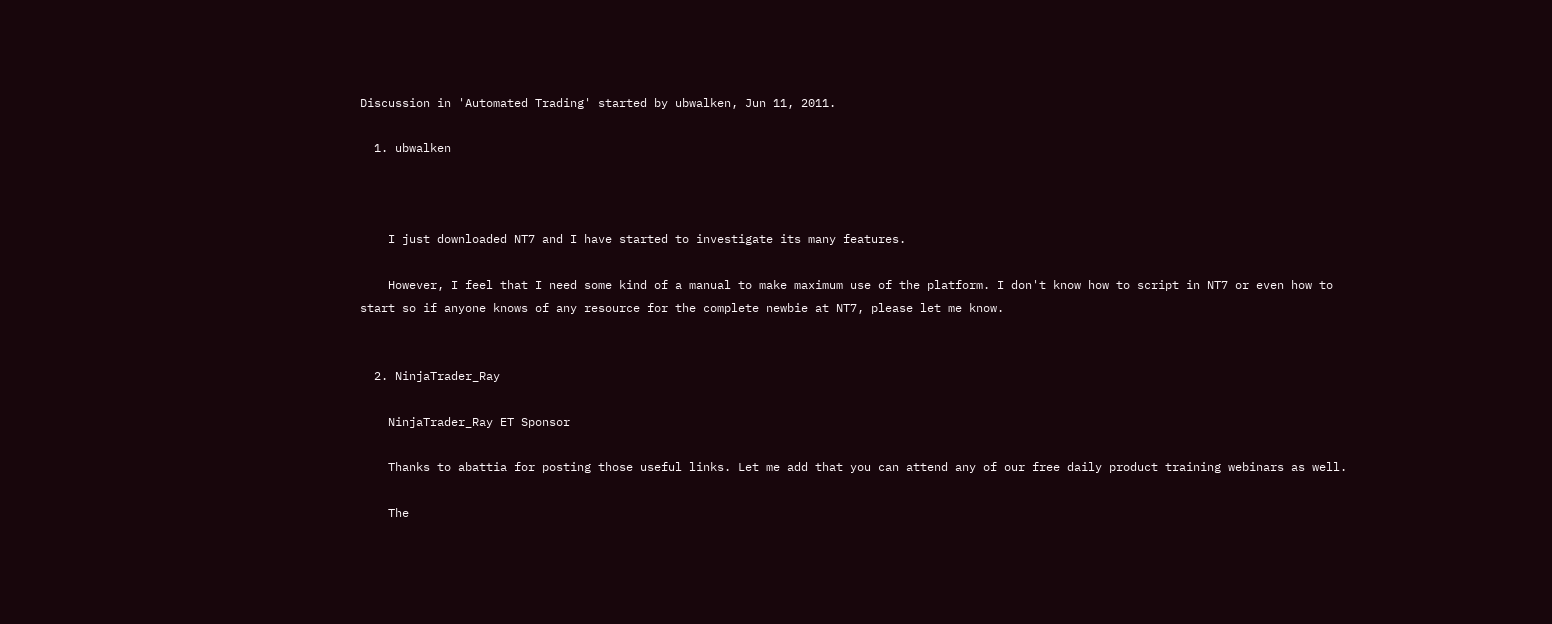Discussion in 'Automated Trading' started by ubwalken, Jun 11, 2011.

  1. ubwalken



    I just downloaded NT7 and I have started to investigate its many features.

    However, I feel that I need some kind of a manual to make maximum use of the platform. I don't know how to script in NT7 or even how to start so if anyone knows of any resource for the complete newbie at NT7, please let me know.


  2. NinjaTrader_Ray

    NinjaTrader_Ray ET Sponsor

    Thanks to abattia for posting those useful links. Let me add that you can attend any of our free daily product training webinars as well.

    The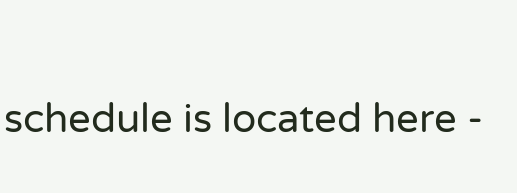schedule is located here -